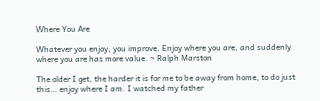Where You Are

Whatever you enjoy, you improve. Enjoy where you are, and suddenly where you are has more value. ~ Ralph Marston

The older I get, the harder it is for me to be away from home, to do just this… enjoy where I am. I watched my father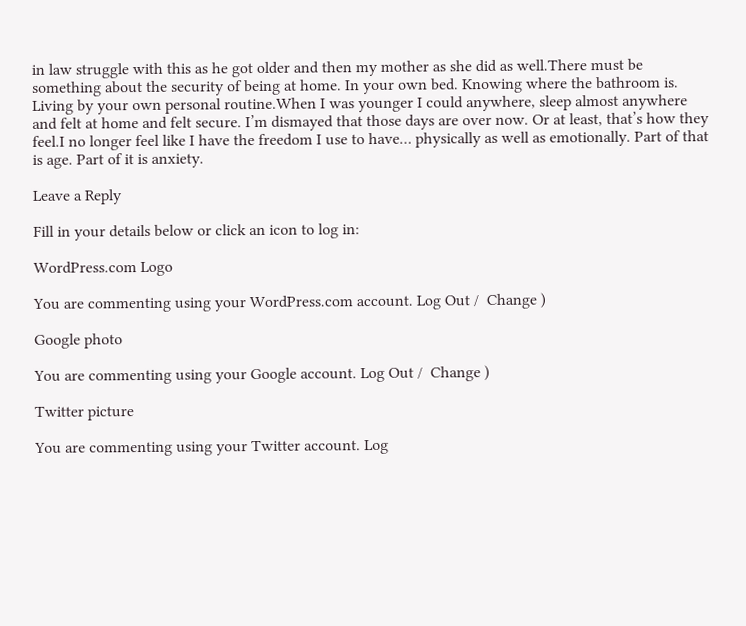in law struggle with this as he got older and then my mother as she did as well.There must be something about the security of being at home. In your own bed. Knowing where the bathroom is. Living by your own personal routine.When I was younger I could anywhere, sleep almost anywhere and felt at home and felt secure. I’m dismayed that those days are over now. Or at least, that’s how they feel.I no longer feel like I have the freedom I use to have… physically as well as emotionally. Part of that is age. Part of it is anxiety.

Leave a Reply

Fill in your details below or click an icon to log in:

WordPress.com Logo

You are commenting using your WordPress.com account. Log Out /  Change )

Google photo

You are commenting using your Google account. Log Out /  Change )

Twitter picture

You are commenting using your Twitter account. Log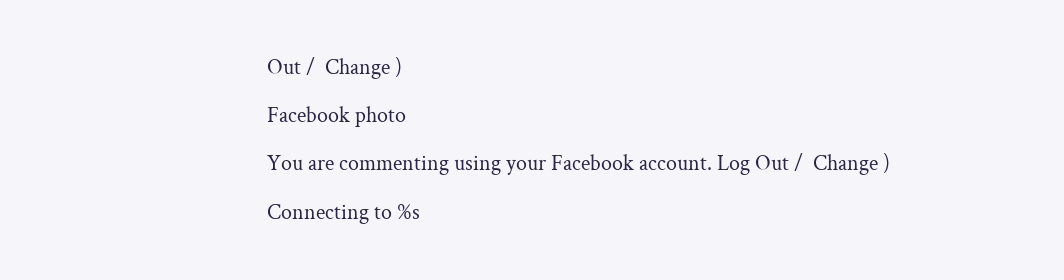Out /  Change )

Facebook photo

You are commenting using your Facebook account. Log Out /  Change )

Connecting to %s